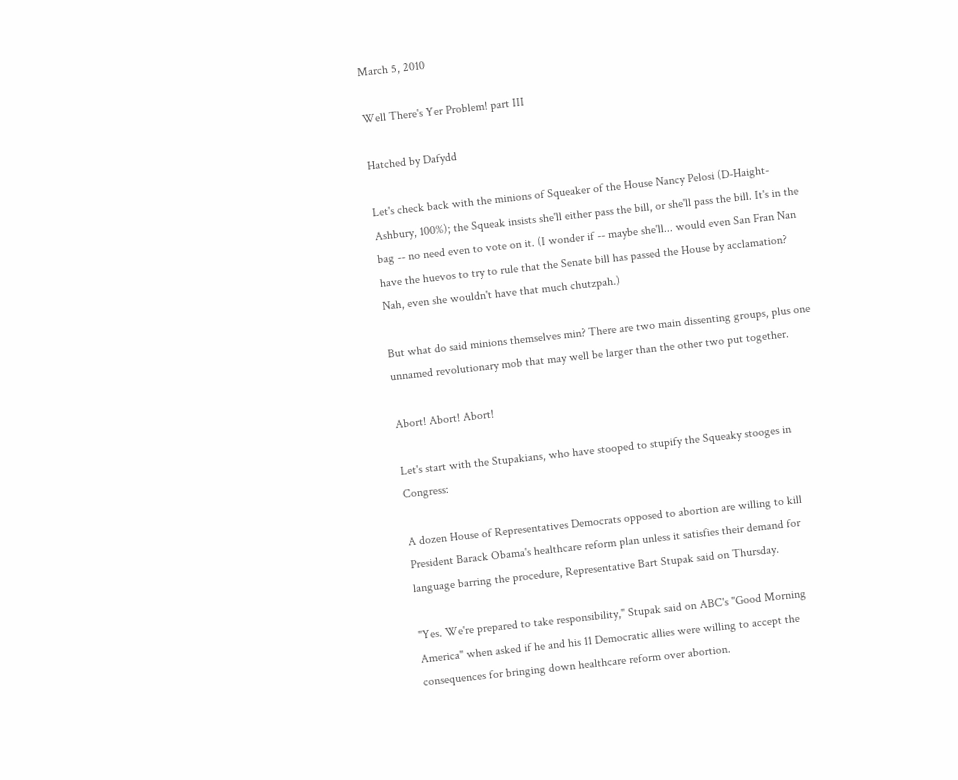March 5, 2010

Well There's Yer Problem! part III

Hatched by Dafydd

Let's check back with the minions of Squeaker of the House Nancy Pelosi (D-Haight-Ashbury, 100%); the Squeak insists she'll either pass the bill, or she'll pass the bill. It's in the bag -- no need even to vote on it. (I wonder if -- maybe she'll... would even San Fran Nan have the huevos to try to rule that the Senate bill has passed the House by acclamation? Nah, even she wouldn't have that much chutzpah.)

But what do said minions themselves min? There are two main dissenting groups, plus one unnamed revolutionary mob that may well be larger than the other two put together.

Abort! Abort! Abort!

Let's start with the Stupakians, who have stooped to stupify the Squeaky stooges in Congress:

A dozen House of Representatives Democrats opposed to abortion are willing to kill President Barack Obama's healthcare reform plan unless it satisfies their demand for language barring the procedure, Representative Bart Stupak said on Thursday.

"Yes. We're prepared to take responsibility," Stupak said on ABC's "Good Morning America" when asked if he and his 11 Democratic allies were willing to accept the consequences for bringing down healthcare reform over abortion.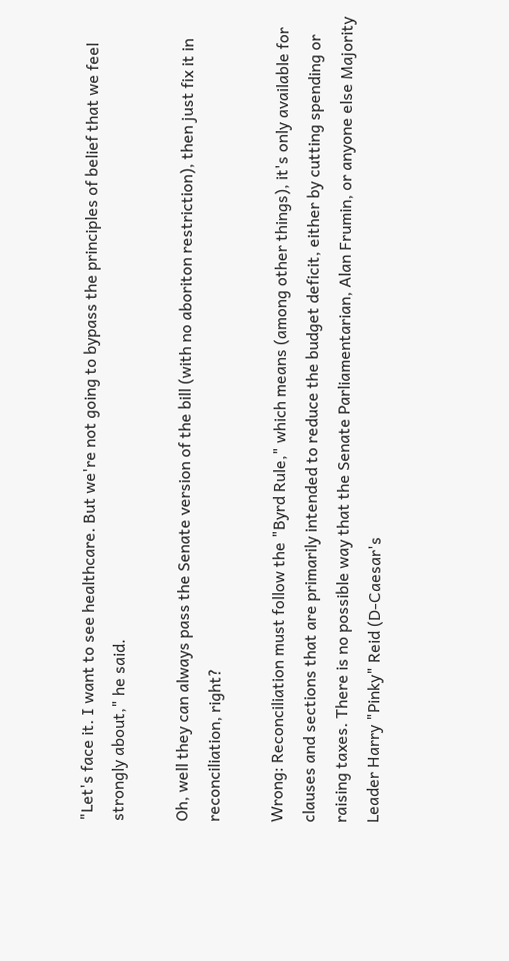"Let's face it. I want to see healthcare. But we're not going to bypass the principles of belief that we feel strongly about," he said.

Oh, well they can always pass the Senate version of the bill (with no aboriton restriction), then just fix it in reconciliation, right?

Wrong: Reconciliation must follow the "Byrd Rule," which means (among other things), it's only available for clauses and sections that are primarily intended to reduce the budget deficit, either by cutting spending or raising taxes. There is no possible way that the Senate Parliamentarian, Alan Frumin, or anyone else Majority Leader Harry "Pinky" Reid (D-Caesar's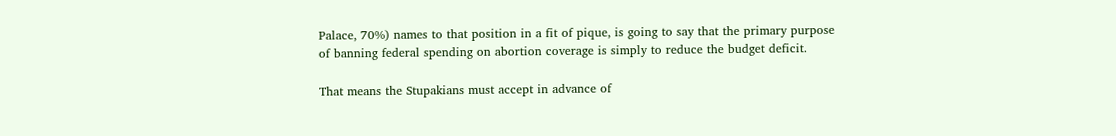Palace, 70%) names to that position in a fit of pique, is going to say that the primary purpose of banning federal spending on abortion coverage is simply to reduce the budget deficit.

That means the Stupakians must accept in advance of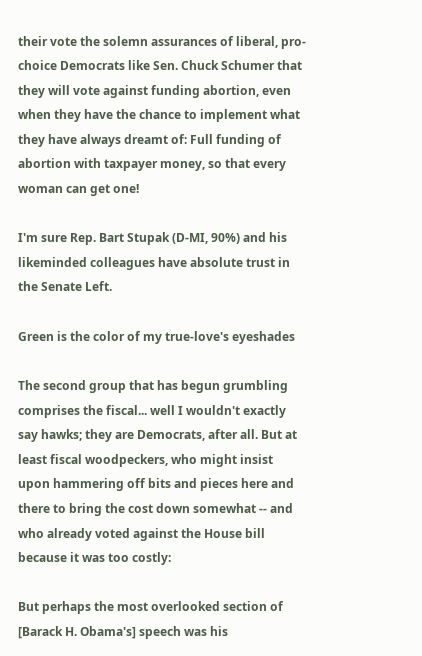their vote the solemn assurances of liberal, pro-choice Democrats like Sen. Chuck Schumer that they will vote against funding abortion, even when they have the chance to implement what they have always dreamt of: Full funding of abortion with taxpayer money, so that every woman can get one!

I'm sure Rep. Bart Stupak (D-MI, 90%) and his likeminded colleagues have absolute trust in the Senate Left.

Green is the color of my true-love's eyeshades

The second group that has begun grumbling comprises the fiscal... well I wouldn't exactly say hawks; they are Democrats, after all. But at least fiscal woodpeckers, who might insist upon hammering off bits and pieces here and there to bring the cost down somewhat -- and who already voted against the House bill because it was too costly:

But perhaps the most overlooked section of [Barack H. Obama's] speech was his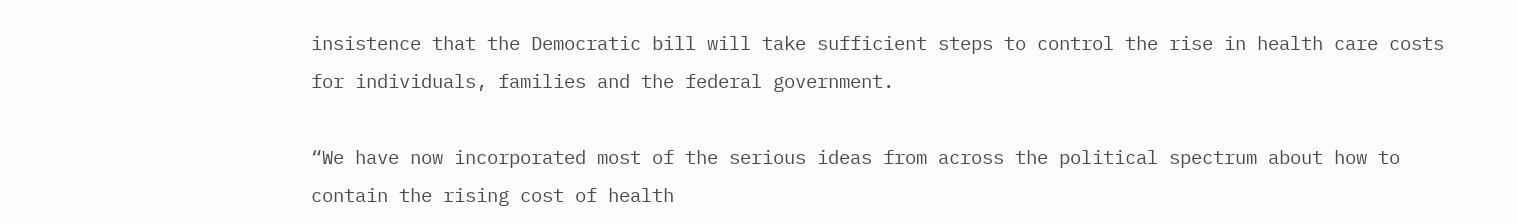insistence that the Democratic bill will take sufficient steps to control the rise in health care costs for individuals, families and the federal government.

“We have now incorporated most of the serious ideas from across the political spectrum about how to contain the rising cost of health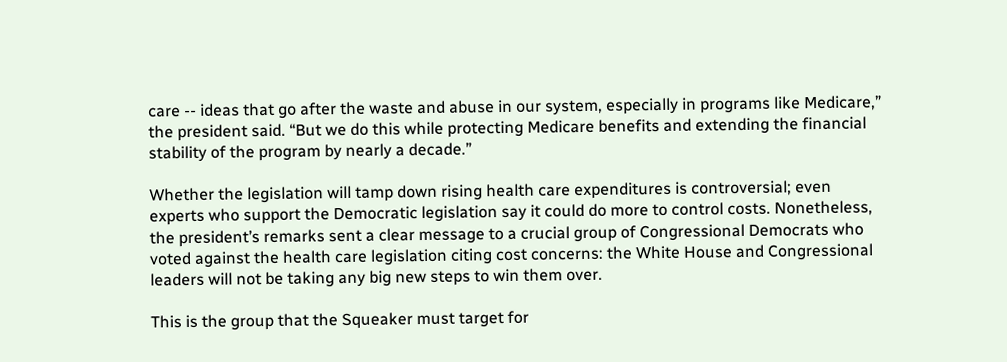care -- ideas that go after the waste and abuse in our system, especially in programs like Medicare,” the president said. “But we do this while protecting Medicare benefits and extending the financial stability of the program by nearly a decade.”

Whether the legislation will tamp down rising health care expenditures is controversial; even experts who support the Democratic legislation say it could do more to control costs. Nonetheless, the president’s remarks sent a clear message to a crucial group of Congressional Democrats who voted against the health care legislation citing cost concerns: the White House and Congressional leaders will not be taking any big new steps to win them over.

This is the group that the Squeaker must target for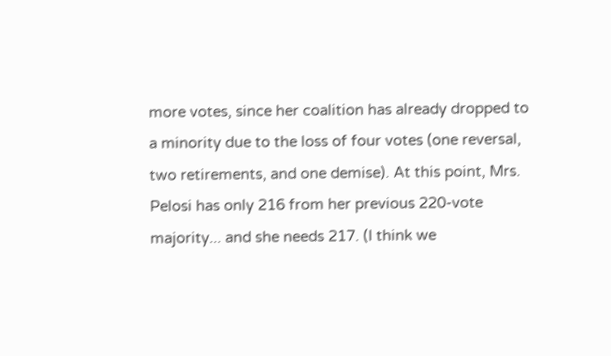more votes, since her coalition has already dropped to a minority due to the loss of four votes (one reversal, two retirements, and one demise). At this point, Mrs. Pelosi has only 216 from her previous 220-vote majority... and she needs 217. (I think we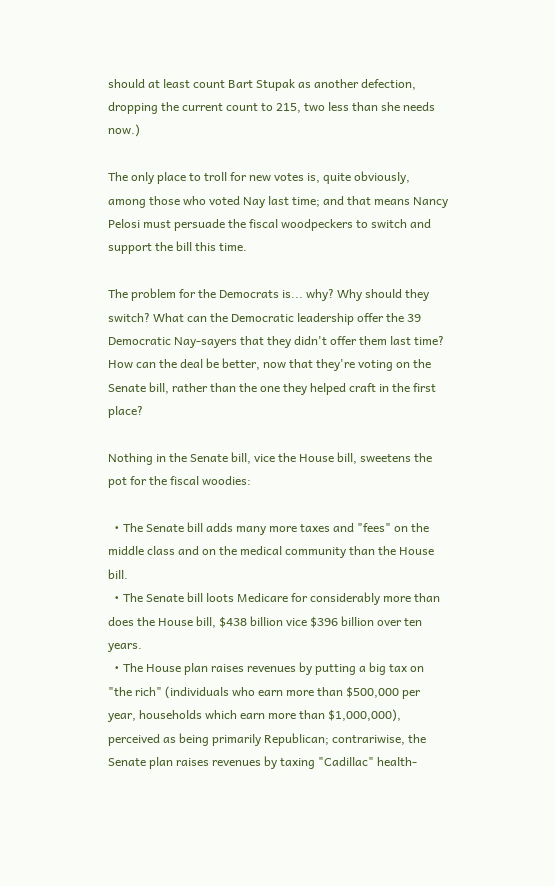should at least count Bart Stupak as another defection, dropping the current count to 215, two less than she needs now.)

The only place to troll for new votes is, quite obviously, among those who voted Nay last time; and that means Nancy Pelosi must persuade the fiscal woodpeckers to switch and support the bill this time.

The problem for the Democrats is... why? Why should they switch? What can the Democratic leadership offer the 39 Democratic Nay-sayers that they didn't offer them last time? How can the deal be better, now that they're voting on the Senate bill, rather than the one they helped craft in the first place?

Nothing in the Senate bill, vice the House bill, sweetens the pot for the fiscal woodies:

  • The Senate bill adds many more taxes and "fees" on the middle class and on the medical community than the House bill.
  • The Senate bill loots Medicare for considerably more than does the House bill, $438 billion vice $396 billion over ten years.
  • The House plan raises revenues by putting a big tax on "the rich" (individuals who earn more than $500,000 per year, households which earn more than $1,000,000), perceived as being primarily Republican; contrariwise, the Senate plan raises revenues by taxing "Cadillac" health-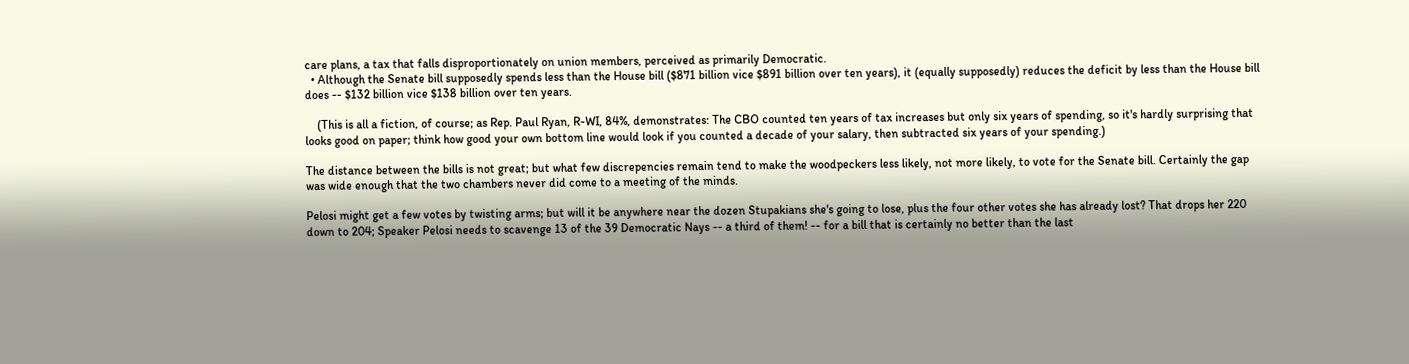care plans, a tax that falls disproportionately on union members, perceived as primarily Democratic.
  • Although the Senate bill supposedly spends less than the House bill ($871 billion vice $891 billion over ten years), it (equally supposedly) reduces the deficit by less than the House bill does -- $132 billion vice $138 billion over ten years.

    (This is all a fiction, of course; as Rep. Paul Ryan, R-WI, 84%, demonstrates: The CBO counted ten years of tax increases but only six years of spending, so it's hardly surprising that looks good on paper; think how good your own bottom line would look if you counted a decade of your salary, then subtracted six years of your spending.)

The distance between the bills is not great; but what few discrepencies remain tend to make the woodpeckers less likely, not more likely, to vote for the Senate bill. Certainly the gap was wide enough that the two chambers never did come to a meeting of the minds.

Pelosi might get a few votes by twisting arms; but will it be anywhere near the dozen Stupakians she's going to lose, plus the four other votes she has already lost? That drops her 220 down to 204; Speaker Pelosi needs to scavenge 13 of the 39 Democratic Nays -- a third of them! -- for a bill that is certainly no better than the last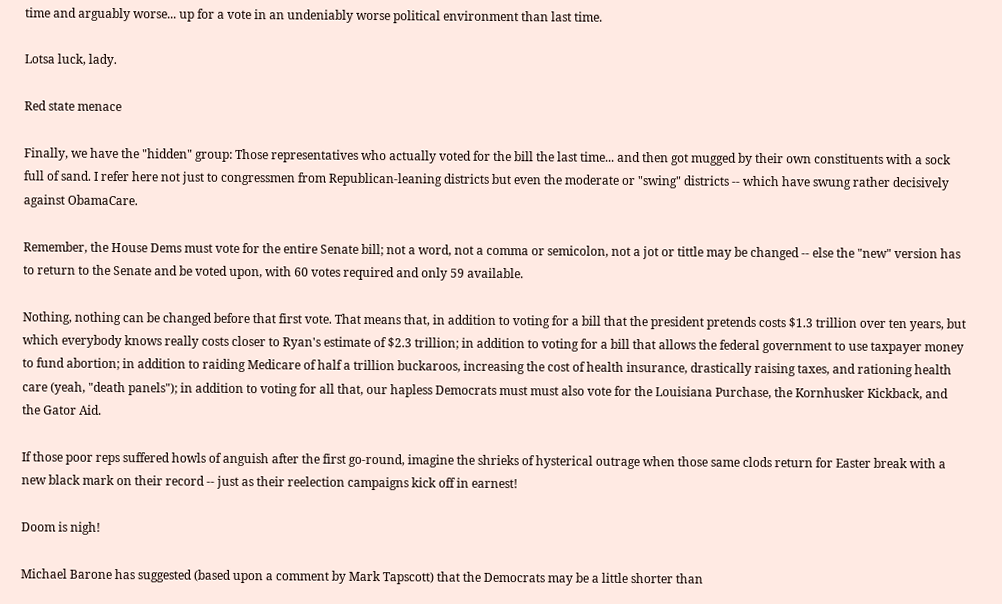time and arguably worse... up for a vote in an undeniably worse political environment than last time.

Lotsa luck, lady.

Red state menace

Finally, we have the "hidden" group: Those representatives who actually voted for the bill the last time... and then got mugged by their own constituents with a sock full of sand. I refer here not just to congressmen from Republican-leaning districts but even the moderate or "swing" districts -- which have swung rather decisively against ObamaCare.

Remember, the House Dems must vote for the entire Senate bill; not a word, not a comma or semicolon, not a jot or tittle may be changed -- else the "new" version has to return to the Senate and be voted upon, with 60 votes required and only 59 available.

Nothing, nothing can be changed before that first vote. That means that, in addition to voting for a bill that the president pretends costs $1.3 trillion over ten years, but which everybody knows really costs closer to Ryan's estimate of $2.3 trillion; in addition to voting for a bill that allows the federal government to use taxpayer money to fund abortion; in addition to raiding Medicare of half a trillion buckaroos, increasing the cost of health insurance, drastically raising taxes, and rationing health care (yeah, "death panels"); in addition to voting for all that, our hapless Democrats must must also vote for the Louisiana Purchase, the Kornhusker Kickback, and the Gator Aid.

If those poor reps suffered howls of anguish after the first go-round, imagine the shrieks of hysterical outrage when those same clods return for Easter break with a new black mark on their record -- just as their reelection campaigns kick off in earnest!

Doom is nigh!

Michael Barone has suggested (based upon a comment by Mark Tapscott) that the Democrats may be a little shorter than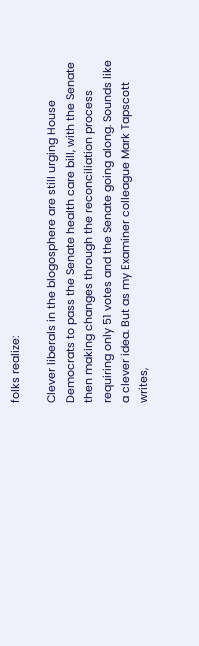folks realize:

Clever liberals in the blogosphere are still urging House Democrats to pass the Senate health care bill, with the Senate then making changes through the reconciliation process requiring only 51 votes and the Senate going along. Sounds like a clever idea. But as my Examiner colleague Mark Tapscott writes,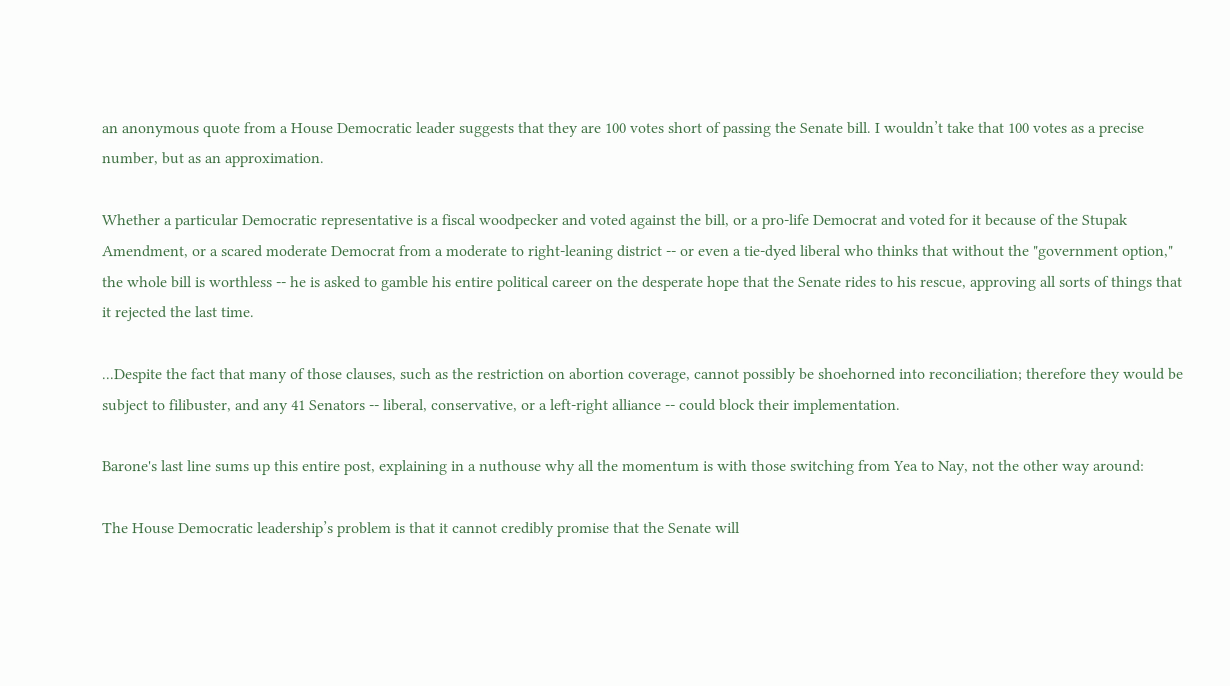an anonymous quote from a House Democratic leader suggests that they are 100 votes short of passing the Senate bill. I wouldn’t take that 100 votes as a precise number, but as an approximation.

Whether a particular Democratic representative is a fiscal woodpecker and voted against the bill, or a pro-life Democrat and voted for it because of the Stupak Amendment, or a scared moderate Democrat from a moderate to right-leaning district -- or even a tie-dyed liberal who thinks that without the "government option," the whole bill is worthless -- he is asked to gamble his entire political career on the desperate hope that the Senate rides to his rescue, approving all sorts of things that it rejected the last time.

...Despite the fact that many of those clauses, such as the restriction on abortion coverage, cannot possibly be shoehorned into reconciliation; therefore they would be subject to filibuster, and any 41 Senators -- liberal, conservative, or a left-right alliance -- could block their implementation.

Barone's last line sums up this entire post, explaining in a nuthouse why all the momentum is with those switching from Yea to Nay, not the other way around:

The House Democratic leadership’s problem is that it cannot credibly promise that the Senate will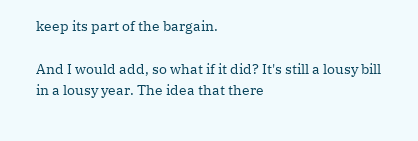keep its part of the bargain.

And I would add, so what if it did? It's still a lousy bill in a lousy year. The idea that there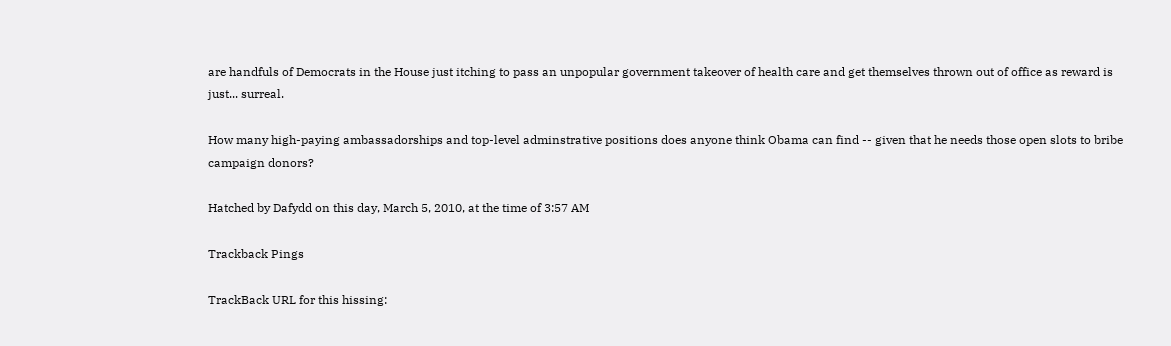are handfuls of Democrats in the House just itching to pass an unpopular government takeover of health care and get themselves thrown out of office as reward is just... surreal.

How many high-paying ambassadorships and top-level adminstrative positions does anyone think Obama can find -- given that he needs those open slots to bribe campaign donors?

Hatched by Dafydd on this day, March 5, 2010, at the time of 3:57 AM

Trackback Pings

TrackBack URL for this hissing: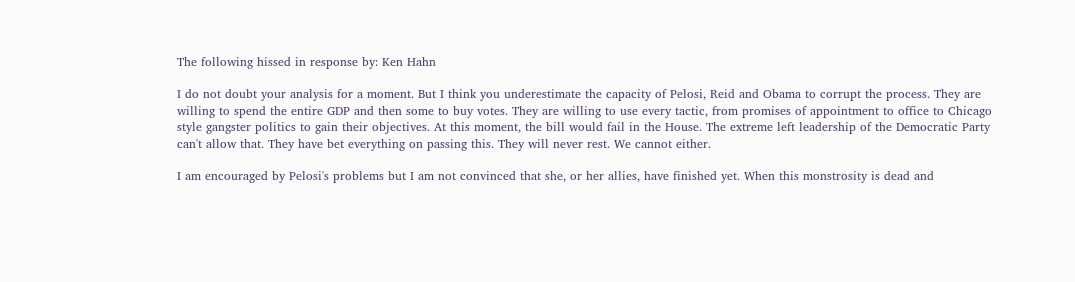The following hissed in response by: Ken Hahn

I do not doubt your analysis for a moment. But I think you underestimate the capacity of Pelosi, Reid and Obama to corrupt the process. They are willing to spend the entire GDP and then some to buy votes. They are willing to use every tactic, from promises of appointment to office to Chicago style gangster politics to gain their objectives. At this moment, the bill would fail in the House. The extreme left leadership of the Democratic Party can't allow that. They have bet everything on passing this. They will never rest. We cannot either.

I am encouraged by Pelosi's problems but I am not convinced that she, or her allies, have finished yet. When this monstrosity is dead and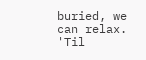buried, we can relax. 'Til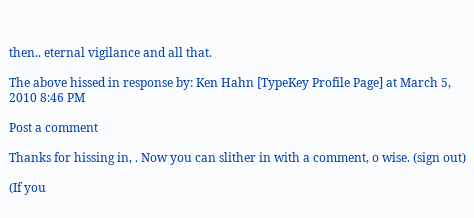then.. eternal vigilance and all that.

The above hissed in response by: Ken Hahn [TypeKey Profile Page] at March 5, 2010 8:46 PM

Post a comment

Thanks for hissing in, . Now you can slither in with a comment, o wise. (sign out)

(If you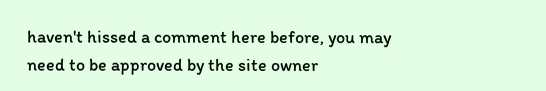haven't hissed a comment here before, you may need to be approved by the site owner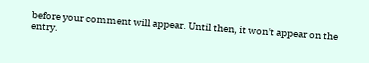before your comment will appear. Until then, it won't appear on the entry.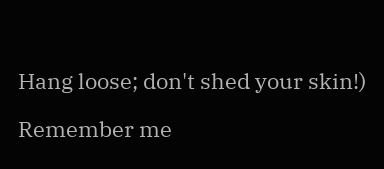Hang loose; don't shed your skin!)

Remember me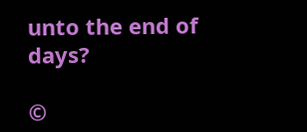unto the end of days?

©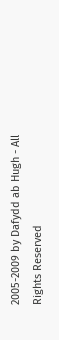2005-2009 by Dafydd ab Hugh - All Rights Reserved